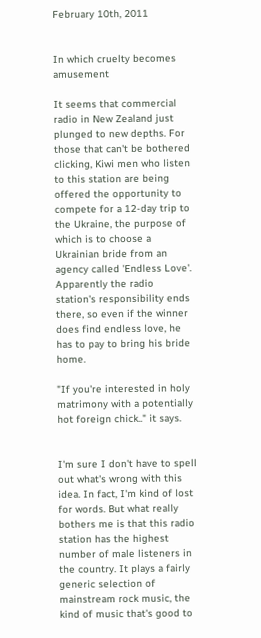February 10th, 2011


In which cruelty becomes amusement

It seems that commercial radio in New Zealand just plunged to new depths. For those that can't be bothered clicking, Kiwi men who listen to this station are being offered the opportunity to compete for a 12-day trip to the Ukraine, the purpose of which is to choose a Ukrainian bride from an agency called 'Endless Love'. Apparently the radio station's responsibility ends there, so even if the winner does find endless love, he has to pay to bring his bride home.

"If you're interested in holy matrimony with a potentially hot foreign chick.." it says.


I'm sure I don't have to spell out what's wrong with this idea. In fact, I'm kind of lost for words. But what really bothers me is that this radio station has the highest number of male listeners in the country. It plays a fairly generic selection of mainstream rock music, the kind of music that's good to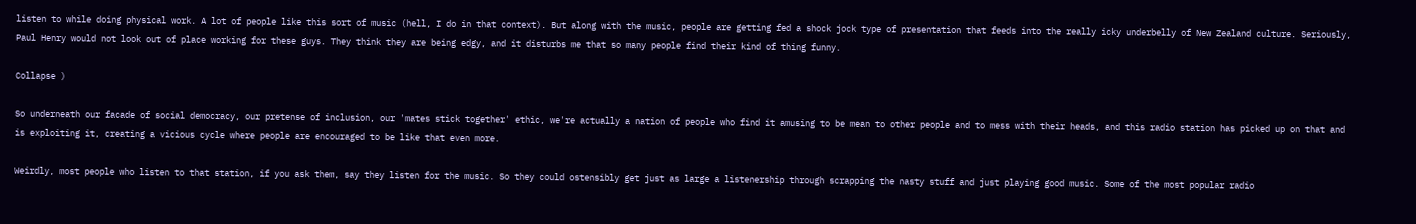listen to while doing physical work. A lot of people like this sort of music (hell, I do in that context). But along with the music, people are getting fed a shock jock type of presentation that feeds into the really icky underbelly of New Zealand culture. Seriously, Paul Henry would not look out of place working for these guys. They think they are being edgy, and it disturbs me that so many people find their kind of thing funny.

Collapse )

So underneath our facade of social democracy, our pretense of inclusion, our 'mates stick together' ethic, we're actually a nation of people who find it amusing to be mean to other people and to mess with their heads, and this radio station has picked up on that and is exploiting it, creating a vicious cycle where people are encouraged to be like that even more.

Weirdly, most people who listen to that station, if you ask them, say they listen for the music. So they could ostensibly get just as large a listenership through scrapping the nasty stuff and just playing good music. Some of the most popular radio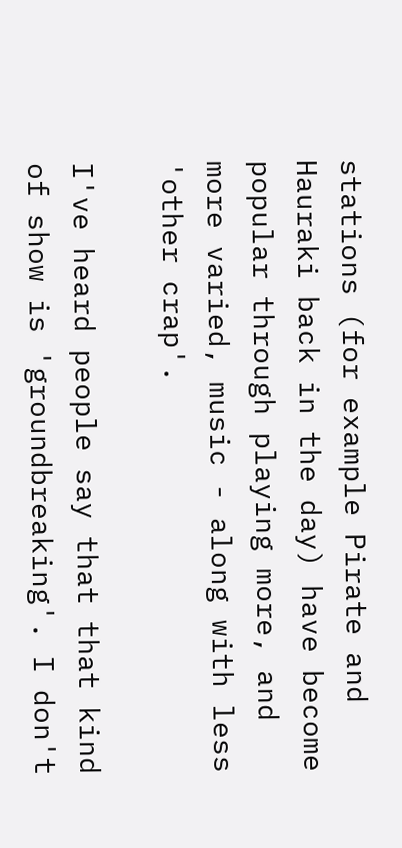stations (for example Pirate and Hauraki back in the day) have become popular through playing more, and more varied, music - along with less 'other crap'.

I've heard people say that that kind of show is 'groundbreaking'. I don't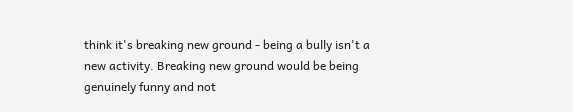think it's breaking new ground - being a bully isn't a new activity. Breaking new ground would be being genuinely funny and not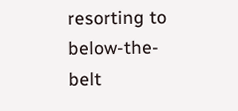resorting to below-the-belt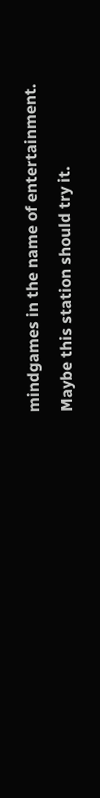mindgames in the name of entertainment. Maybe this station should try it.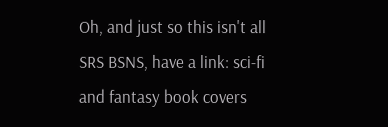Oh, and just so this isn't all SRS BSNS, have a link: sci-fi and fantasy book covers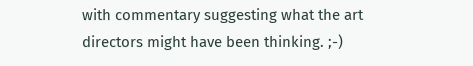with commentary suggesting what the art directors might have been thinking. ;-)